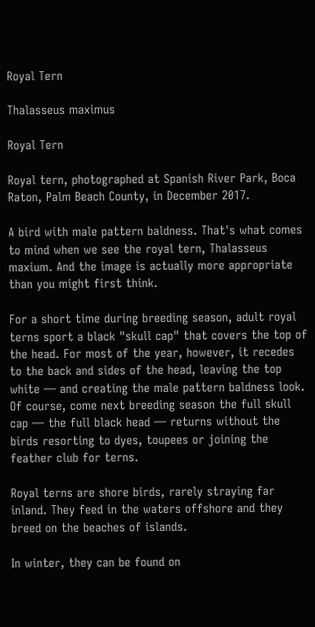Royal Tern

Thalasseus maximus

Royal Tern

Royal tern, photographed at Spanish River Park, Boca Raton, Palm Beach County, in December 2017.

A bird with male pattern baldness. That's what comes to mind when we see the royal tern, Thalasseus maxium. And the image is actually more appropriate than you might first think.

For a short time during breeding season, adult royal terns sport a black "skull cap" that covers the top of the head. For most of the year, however, it recedes to the back and sides of the head, leaving the top white — and creating the male pattern baldness look. Of course, come next breeding season the full skull cap — the full black head — returns without the birds resorting to dyes, toupees or joining the feather club for terns.

Royal terns are shore birds, rarely straying far inland. They feed in the waters offshore and they breed on the beaches of islands.

In winter, they can be found on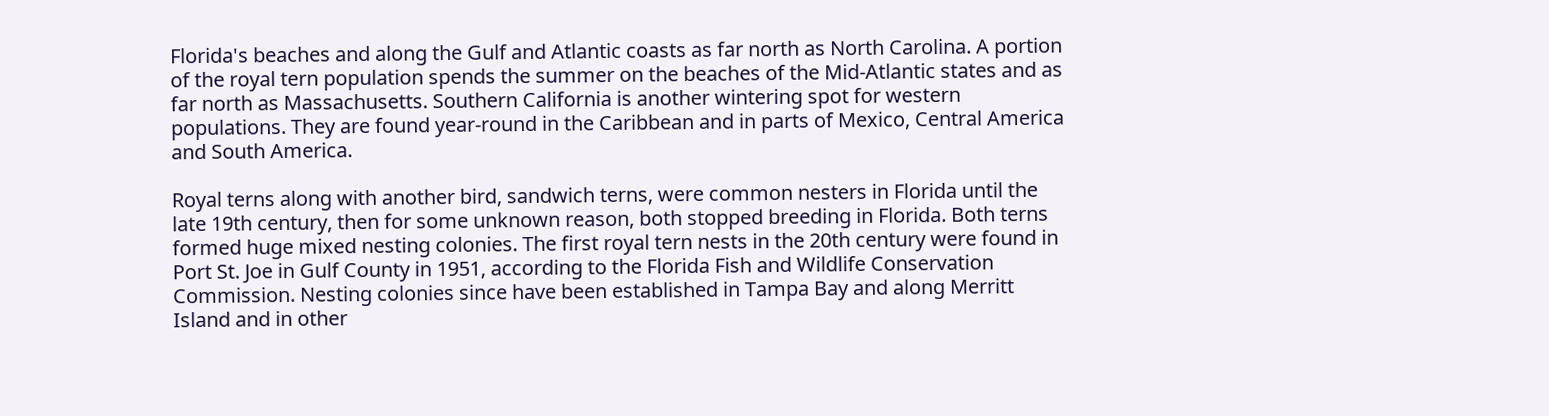Florida's beaches and along the Gulf and Atlantic coasts as far north as North Carolina. A portion of the royal tern population spends the summer on the beaches of the Mid-Atlantic states and as far north as Massachusetts. Southern California is another wintering spot for western populations. They are found year-round in the Caribbean and in parts of Mexico, Central America and South America.

Royal terns along with another bird, sandwich terns, were common nesters in Florida until the late 19th century, then for some unknown reason, both stopped breeding in Florida. Both terns formed huge mixed nesting colonies. The first royal tern nests in the 20th century were found in Port St. Joe in Gulf County in 1951, according to the Florida Fish and Wildlife Conservation Commission. Nesting colonies since have been established in Tampa Bay and along Merritt Island and in other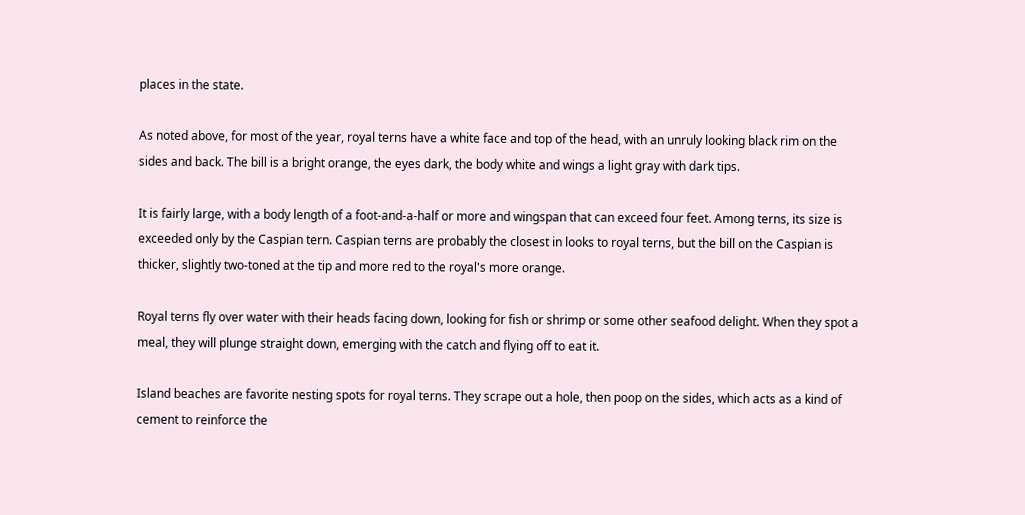places in the state.

As noted above, for most of the year, royal terns have a white face and top of the head, with an unruly looking black rim on the sides and back. The bill is a bright orange, the eyes dark, the body white and wings a light gray with dark tips.

It is fairly large, with a body length of a foot-and-a-half or more and wingspan that can exceed four feet. Among terns, its size is exceeded only by the Caspian tern. Caspian terns are probably the closest in looks to royal terns, but the bill on the Caspian is thicker, slightly two-toned at the tip and more red to the royal's more orange.

Royal terns fly over water with their heads facing down, looking for fish or shrimp or some other seafood delight. When they spot a meal, they will plunge straight down, emerging with the catch and flying off to eat it.

Island beaches are favorite nesting spots for royal terns. They scrape out a hole, then poop on the sides, which acts as a kind of cement to reinforce the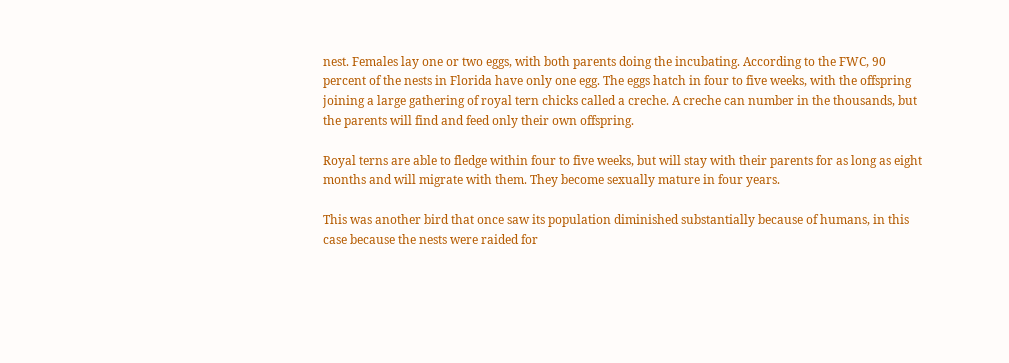nest. Females lay one or two eggs, with both parents doing the incubating. According to the FWC, 90 percent of the nests in Florida have only one egg. The eggs hatch in four to five weeks, with the offspring joining a large gathering of royal tern chicks called a creche. A creche can number in the thousands, but the parents will find and feed only their own offspring.

Royal terns are able to fledge within four to five weeks, but will stay with their parents for as long as eight months and will migrate with them. They become sexually mature in four years.

This was another bird that once saw its population diminished substantially because of humans, in this case because the nests were raided for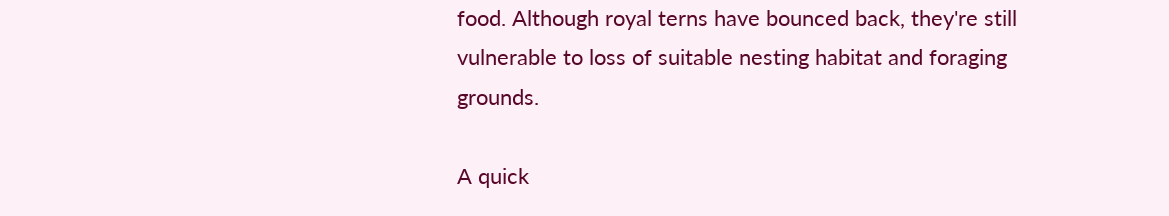food. Although royal terns have bounced back, they're still vulnerable to loss of suitable nesting habitat and foraging grounds.

A quick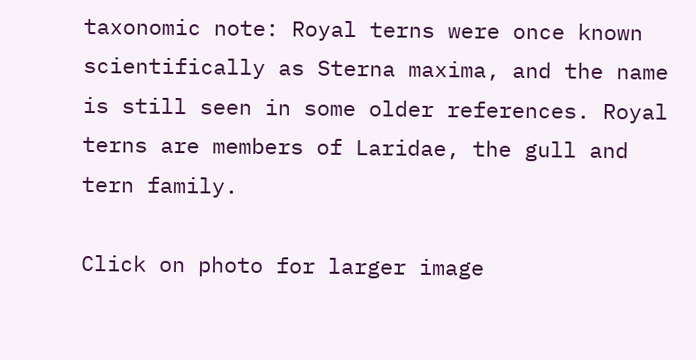taxonomic note: Royal terns were once known scientifically as Sterna maxima, and the name is still seen in some older references. Royal terns are members of Laridae, the gull and tern family.

Click on photo for larger image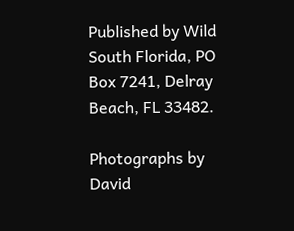Published by Wild South Florida, PO Box 7241, Delray Beach, FL 33482.

Photographs by David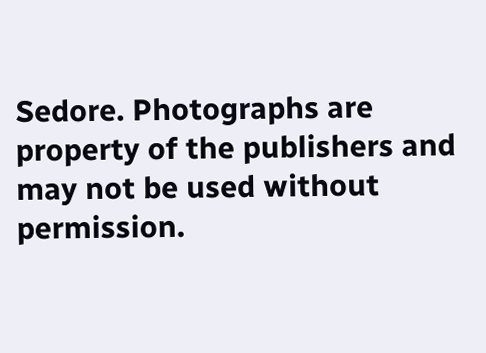Sedore. Photographs are property of the publishers and may not be used without permission.